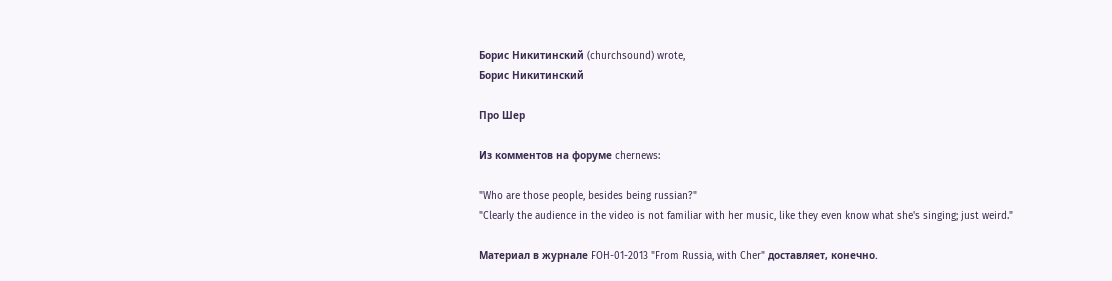Борис Никитинский (churchsound) wrote,
Борис Никитинский

Про Шер

Из комментов на форуме chernews:

"Who are those people, besides being russian?"
"Clearly the audience in the video is not familiar with her music, like they even know what she's singing; just weird."

Материал в журнале FOH-01-2013 "From Russia, with Cher" доставляет, конечно.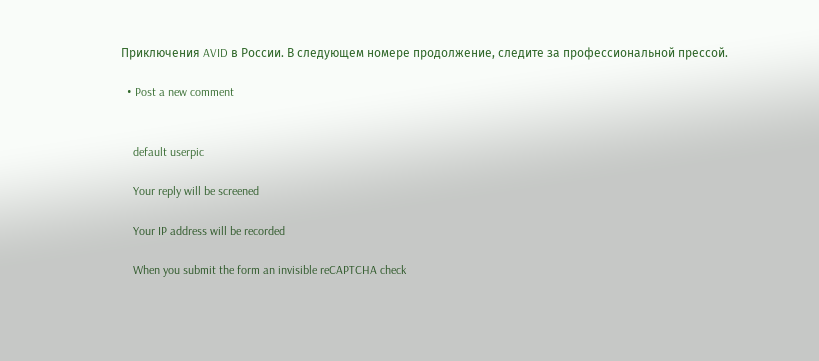Приключения AVID в России. В следующем номере продолжение, следите за профессиональной прессой.

  • Post a new comment


    default userpic

    Your reply will be screened

    Your IP address will be recorded

    When you submit the form an invisible reCAPTCHA check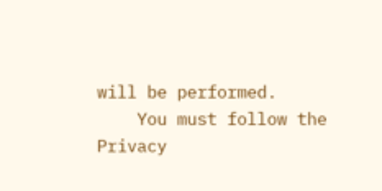will be performed.
    You must follow the Privacy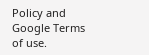Policy and Google Terms of use.